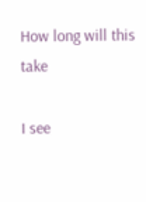How long will this take

I see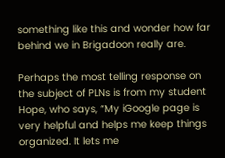something like this and wonder how far  behind we in Brigadoon really are.

Perhaps the most telling response on the subject of PLNs is from my student Hope, who says, “My iGoogle page is very helpful and helps me keep things organized. It lets me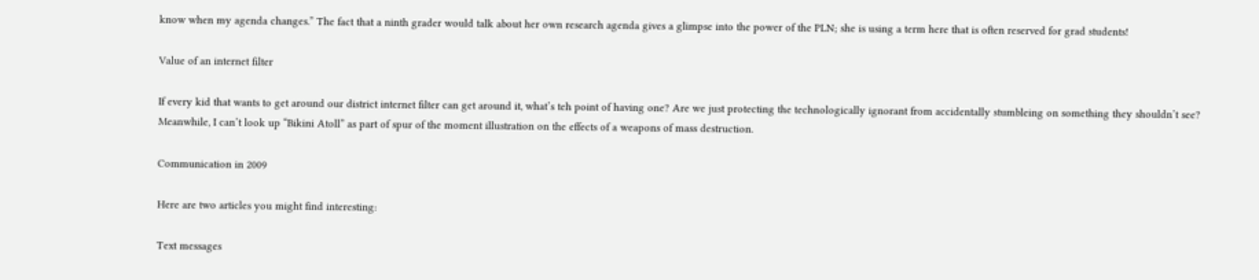know when my agenda changes.” The fact that a ninth grader would talk about her own research agenda gives a glimpse into the power of the PLN; she is using a term here that is often reserved for grad students!

Value of an internet filter

If every kid that wants to get around our district internet filter can get around it, what’s teh point of having one? Are we just protecting the technologically ignorant from accidentally stumbleing on something they shouldn’t see? Meanwhile, I can’t look up “Bikini Atoll” as part of spur of the moment illustration on the effects of a weapons of mass destruction.

Communication in 2009

Here are two articles you might find interesting:

Text messages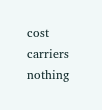cost carriers nothing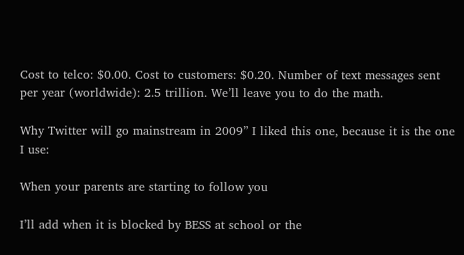Cost to telco: $0.00. Cost to customers: $0.20. Number of text messages sent per year (worldwide): 2.5 trillion. We’ll leave you to do the math.

Why Twitter will go mainstream in 2009” I liked this one, because it is the one I use:

When your parents are starting to follow you

I’ll add when it is blocked by BESS at school or the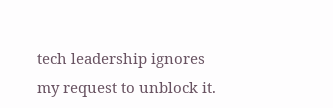tech leadership ignores my request to unblock it.